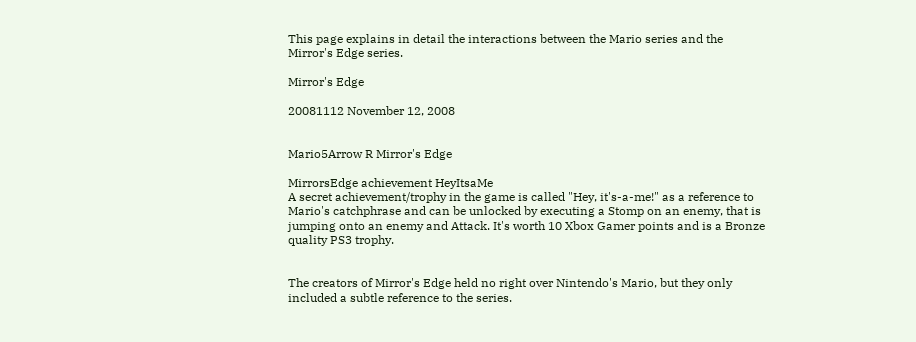This page explains in detail the interactions between the Mario series and the Mirror's Edge series.

Mirror's Edge

20081112 November 12, 2008


Mario5Arrow R Mirror's Edge

MirrorsEdge achievement HeyItsaMe
A secret achievement/trophy in the game is called "Hey, it's-a-me!" as a reference to Mario's catchphrase and can be unlocked by executing a Stomp on an enemy, that is jumping onto an enemy and Attack. It's worth 10 Xbox Gamer points and is a Bronze quality PS3 trophy.


The creators of Mirror's Edge held no right over Nintendo's Mario, but they only included a subtle reference to the series.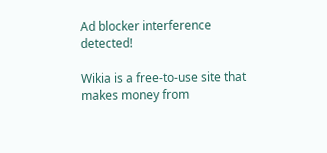Ad blocker interference detected!

Wikia is a free-to-use site that makes money from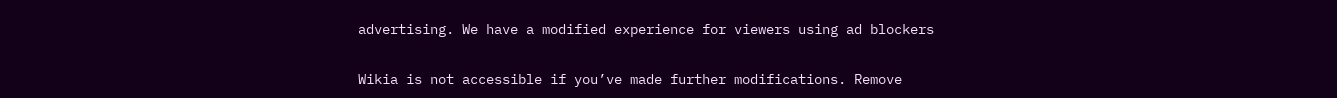advertising. We have a modified experience for viewers using ad blockers

Wikia is not accessible if you’ve made further modifications. Remove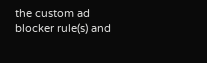the custom ad blocker rule(s) and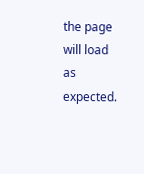the page will load as expected.